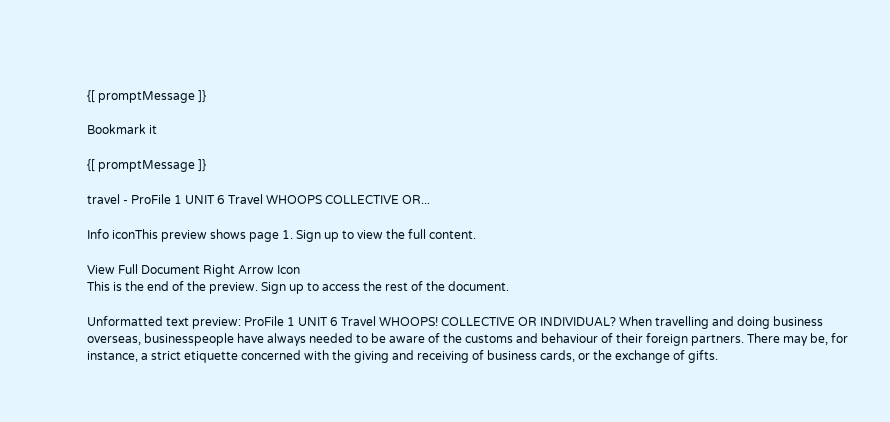{[ promptMessage ]}

Bookmark it

{[ promptMessage ]}

travel - ProFile 1 UNIT 6 Travel WHOOPS COLLECTIVE OR...

Info iconThis preview shows page 1. Sign up to view the full content.

View Full Document Right Arrow Icon
This is the end of the preview. Sign up to access the rest of the document.

Unformatted text preview: ProFile 1 UNIT 6 Travel WHOOPS! COLLECTIVE OR INDIVIDUAL? When travelling and doing business overseas, businesspeople have always needed to be aware of the customs and behaviour of their foreign partners. There may be, for instance, a strict etiquette concerned with the giving and receiving of business cards, or the exchange of gifts.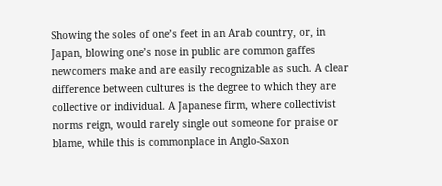Showing the soles of one’s feet in an Arab country, or, in Japan, blowing one’s nose in public are common gaffes newcomers make and are easily recognizable as such. A clear difference between cultures is the degree to which they are collective or individual. A Japanese firm, where collectivist norms reign, would rarely single out someone for praise or blame, while this is commonplace in Anglo-Saxon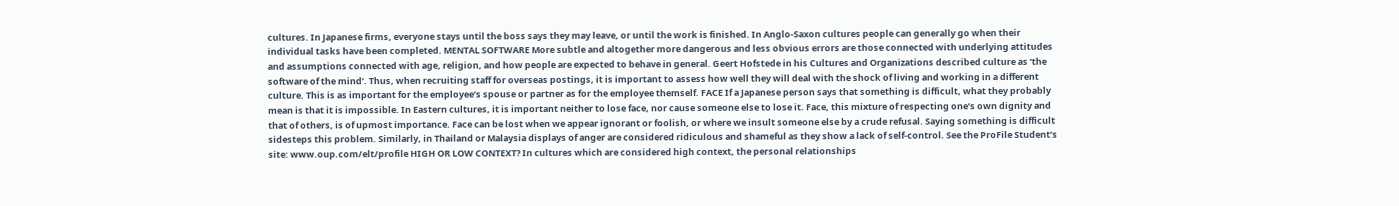cultures. In Japanese firms, everyone stays until the boss says they may leave, or until the work is finished. In Anglo-Saxon cultures people can generally go when their individual tasks have been completed. MENTAL SOFTWARE More subtle and altogether more dangerous and less obvious errors are those connected with underlying attitudes and assumptions connected with age, religion, and how people are expected to behave in general. Geert Hofstede in his Cultures and Organizations described culture as ‘the software of the mind’. Thus, when recruiting staff for overseas postings, it is important to assess how well they will deal with the shock of living and working in a different culture. This is as important for the employee’s spouse or partner as for the employee themself. FACE If a Japanese person says that something is difficult, what they probably mean is that it is impossible. In Eastern cultures, it is important neither to lose face, nor cause someone else to lose it. Face, this mixture of respecting one’s own dignity and that of others, is of upmost importance. Face can be lost when we appear ignorant or foolish, or where we insult someone else by a crude refusal. Saying something is difficult sidesteps this problem. Similarly, in Thailand or Malaysia displays of anger are considered ridiculous and shameful as they show a lack of self-control. See the ProFile Student’s site: www.oup.com/elt/profile HIGH OR LOW CONTEXT? In cultures which are considered high context, the personal relationships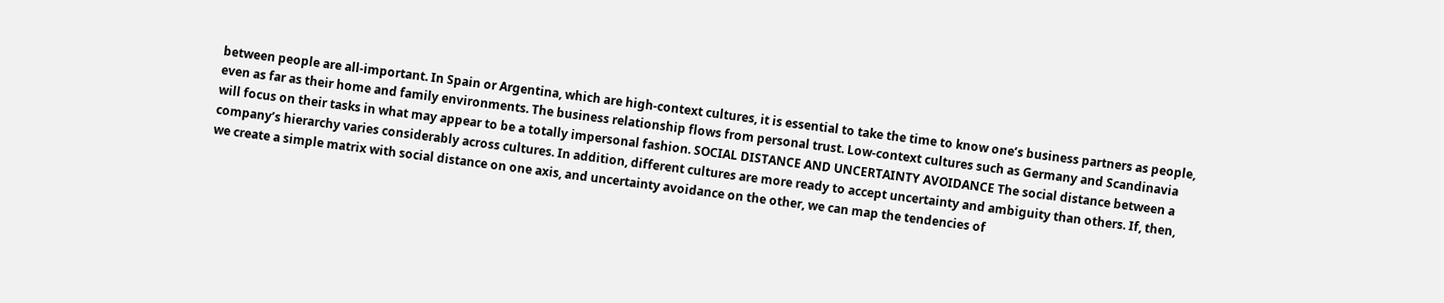between people are all-important. In Spain or Argentina, which are high-context cultures, it is essential to take the time to know one’s business partners as people, even as far as their home and family environments. The business relationship flows from personal trust. Low-context cultures such as Germany and Scandinavia will focus on their tasks in what may appear to be a totally impersonal fashion. SOCIAL DISTANCE AND UNCERTAINTY AVOIDANCE The social distance between a company’s hierarchy varies considerably across cultures. In addition, different cultures are more ready to accept uncertainty and ambiguity than others. If, then, we create a simple matrix with social distance on one axis, and uncertainty avoidance on the other, we can map the tendencies of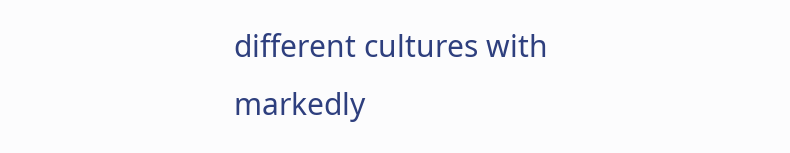different cultures with markedly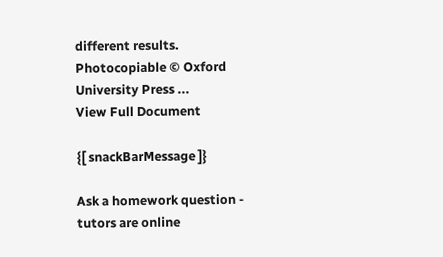different results. Photocopiable © Oxford University Press ...
View Full Document

{[ snackBarMessage ]}

Ask a homework question - tutors are online